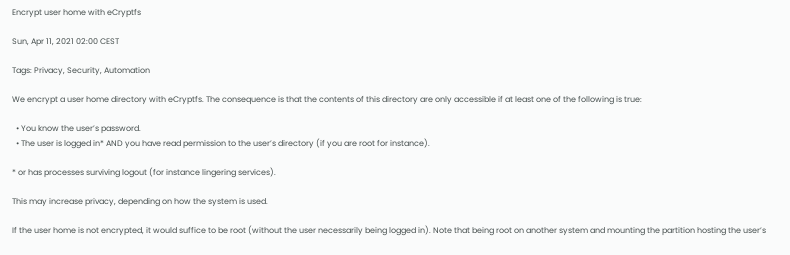Encrypt user home with eCryptfs

Sun, Apr 11, 2021 02:00 CEST

Tags: Privacy, Security, Automation

We encrypt a user home directory with eCryptfs. The consequence is that the contents of this directory are only accessible if at least one of the following is true:

  • You know the user’s password.
  • The user is logged in* AND you have read permission to the user’s directory (if you are root for instance).

* or has processes surviving logout (for instance lingering services).

This may increase privacy, depending on how the system is used.

If the user home is not encrypted, it would suffice to be root (without the user necessarily being logged in). Note that being root on another system and mounting the partition hosting the user’s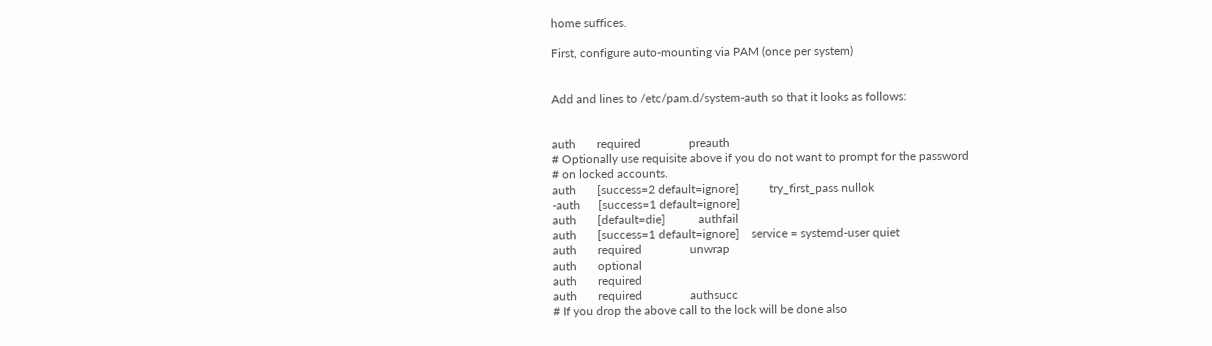home suffices.

First, configure auto-mounting via PAM (once per system)


Add and lines to /etc/pam.d/system-auth so that it looks as follows:


auth       required                preauth
# Optionally use requisite above if you do not want to prompt for the password
# on locked accounts.
auth       [success=2 default=ignore]          try_first_pass nullok
-auth      [success=1 default=ignore]
auth       [default=die]           authfail
auth       [success=1 default=ignore]    service = systemd-user quiet
auth       required                unwrap
auth       optional
auth       required
auth       required                authsucc
# If you drop the above call to the lock will be done also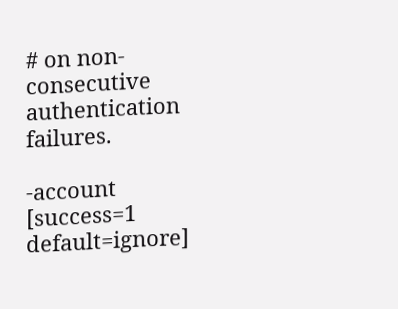# on non-consecutive authentication failures.

-account   [success=1 default=ignore]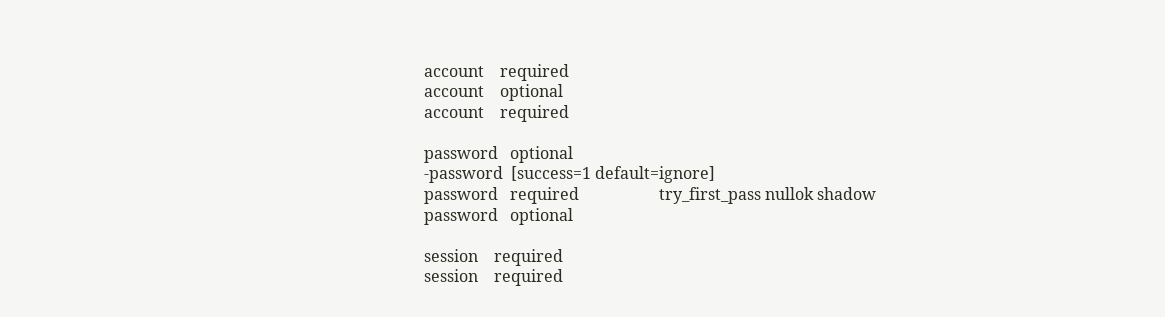account    required
account    optional
account    required

password   optional
-password  [success=1 default=ignore]
password   required                    try_first_pass nullok shadow
password   optional

session    required
session    required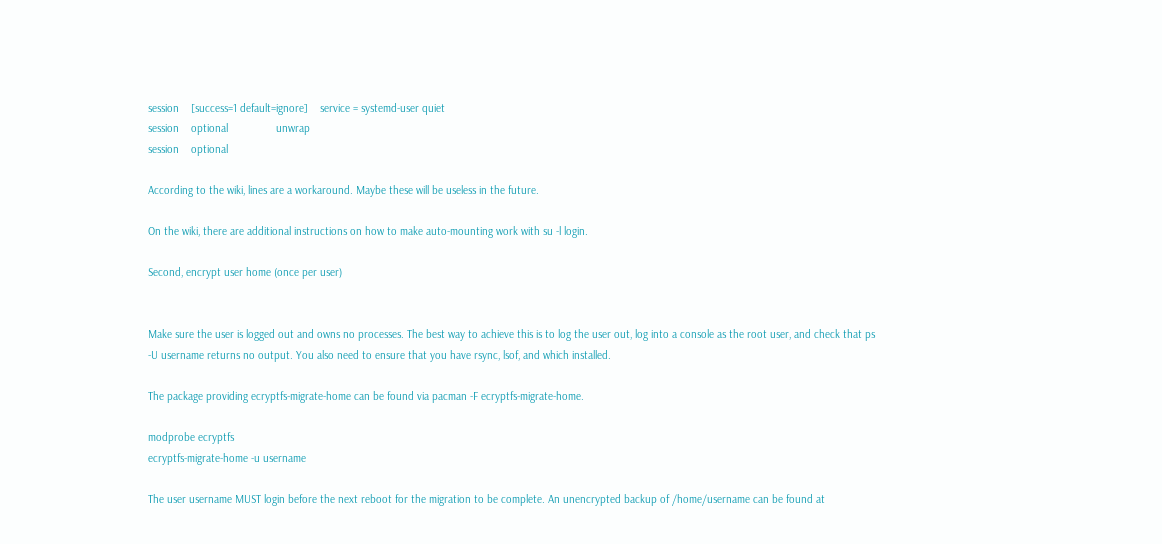session    [success=1 default=ignore]    service = systemd-user quiet
session    optional                unwrap
session    optional

According to the wiki, lines are a workaround. Maybe these will be useless in the future.

On the wiki, there are additional instructions on how to make auto-mounting work with su -l login.

Second, encrypt user home (once per user)


Make sure the user is logged out and owns no processes. The best way to achieve this is to log the user out, log into a console as the root user, and check that ps -U username returns no output. You also need to ensure that you have rsync, lsof, and which installed.

The package providing ecryptfs-migrate-home can be found via pacman -F ecryptfs-migrate-home.

modprobe ecryptfs
ecryptfs-migrate-home -u username

The user username MUST login before the next reboot for the migration to be complete. An unencrypted backup of /home/username can be found at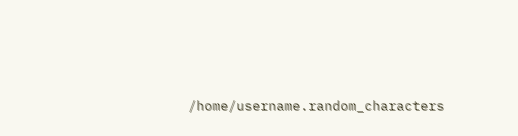/home/username.random_characters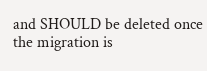and SHOULD be deleted once the migration is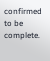confirmed to be complete.